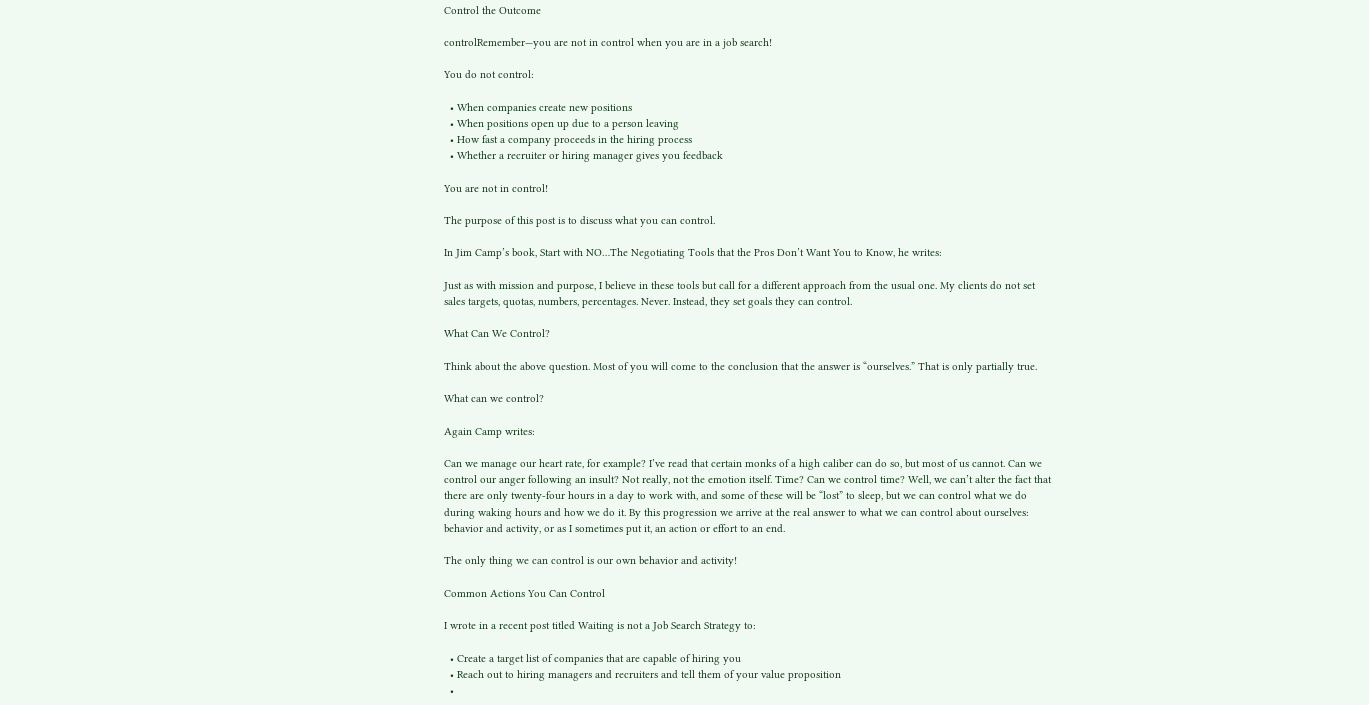Control the Outcome

controlRemember—you are not in control when you are in a job search!

You do not control:

  • When companies create new positions
  • When positions open up due to a person leaving
  • How fast a company proceeds in the hiring process
  • Whether a recruiter or hiring manager gives you feedback

You are not in control!

The purpose of this post is to discuss what you can control.

In Jim Camp’s book, Start with NO…The Negotiating Tools that the Pros Don’t Want You to Know, he writes:

Just as with mission and purpose, I believe in these tools but call for a different approach from the usual one. My clients do not set sales targets, quotas, numbers, percentages. Never. Instead, they set goals they can control.

What Can We Control?

Think about the above question. Most of you will come to the conclusion that the answer is “ourselves.” That is only partially true.

What can we control?

Again Camp writes:

Can we manage our heart rate, for example? I’ve read that certain monks of a high caliber can do so, but most of us cannot. Can we control our anger following an insult? Not really, not the emotion itself. Time? Can we control time? Well, we can’t alter the fact that there are only twenty-four hours in a day to work with, and some of these will be “lost” to sleep, but we can control what we do during waking hours and how we do it. By this progression we arrive at the real answer to what we can control about ourselves: behavior and activity, or as I sometimes put it, an action or effort to an end.

The only thing we can control is our own behavior and activity!

Common Actions You Can Control

I wrote in a recent post titled Waiting is not a Job Search Strategy to:

  • Create a target list of companies that are capable of hiring you
  • Reach out to hiring managers and recruiters and tell them of your value proposition
  •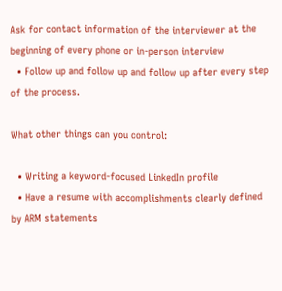Ask for contact information of the interviewer at the beginning of every phone or in-person interview
  • Follow up and follow up and follow up after every step of the process.

What other things can you control:

  • Writing a keyword-focused LinkedIn profile
  • Have a resume with accomplishments clearly defined by ARM statements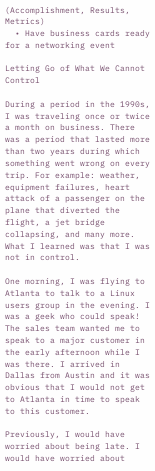(Accomplishment, Results, Metrics)
  • Have business cards ready for a networking event

Letting Go of What We Cannot Control

During a period in the 1990s, I was traveling once or twice a month on business. There was a period that lasted more than two years during which something went wrong on every trip. For example: weather, equipment failures, heart attack of a passenger on the plane that diverted the flight, a jet bridge collapsing, and many more. What I learned was that I was not in control.

One morning, I was flying to Atlanta to talk to a Linux users group in the evening. I was a geek who could speak! The sales team wanted me to speak to a major customer in the early afternoon while I was there. I arrived in Dallas from Austin and it was obvious that I would not get to Atlanta in time to speak to this customer.

Previously, I would have worried about being late. I would have worried about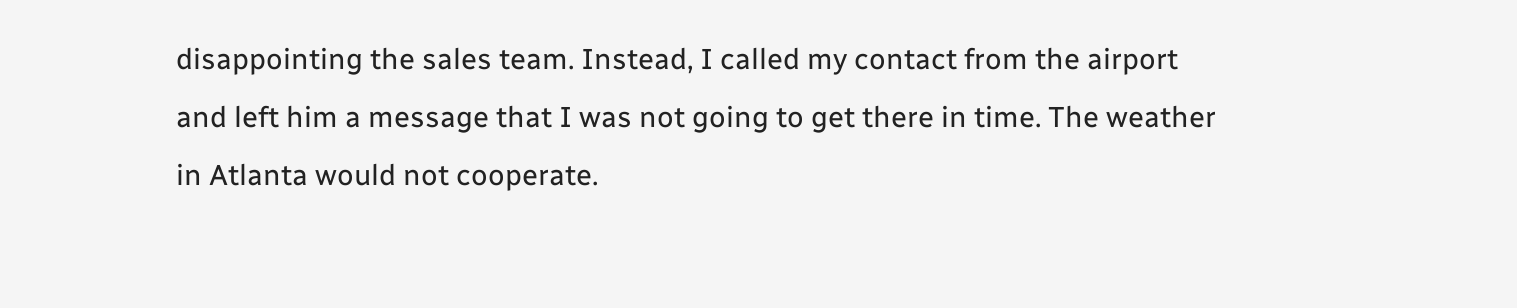disappointing the sales team. Instead, I called my contact from the airport and left him a message that I was not going to get there in time. The weather in Atlanta would not cooperate.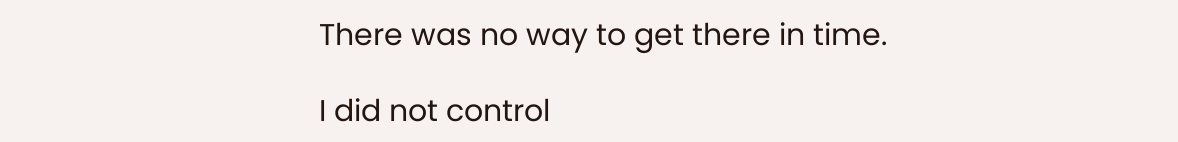There was no way to get there in time.

I did not control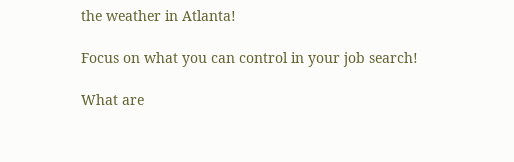the weather in Atlanta!

Focus on what you can control in your job search!

What are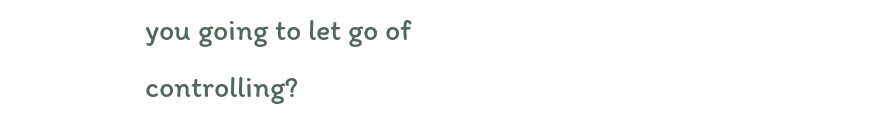you going to let go of controlling?